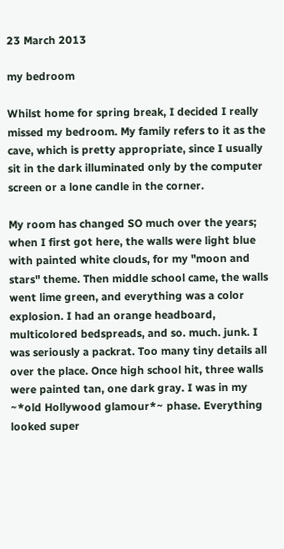23 March 2013

my bedroom

Whilst home for spring break, I decided I really missed my bedroom. My family refers to it as the cave, which is pretty appropriate, since I usually sit in the dark illuminated only by the computer screen or a lone candle in the corner.

My room has changed SO much over the years; when I first got here, the walls were light blue with painted white clouds, for my "moon and stars" theme. Then middle school came, the walls went lime green, and everything was a color explosion. I had an orange headboard, multicolored bedspreads, and so. much. junk. I was seriously a packrat. Too many tiny details all over the place. Once high school hit, three walls were painted tan, one dark gray. I was in my ~*old Hollywood glamour*~ phase. Everything looked super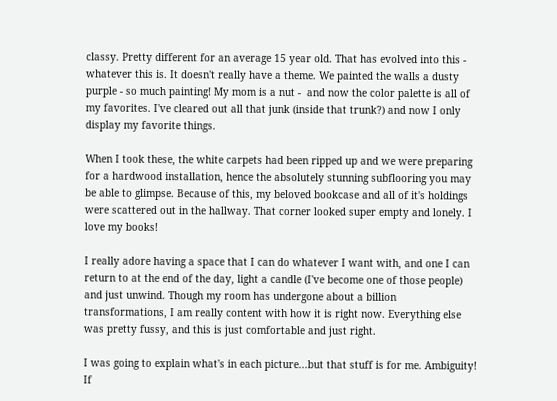classy. Pretty different for an average 15 year old. That has evolved into this - whatever this is. It doesn't really have a theme. We painted the walls a dusty purple - so much painting! My mom is a nut -  and now the color palette is all of my favorites. I've cleared out all that junk (inside that trunk?) and now I only display my favorite things.

When I took these, the white carpets had been ripped up and we were preparing for a hardwood installation, hence the absolutely stunning subflooring you may be able to glimpse. Because of this, my beloved bookcase and all of it's holdings were scattered out in the hallway. That corner looked super empty and lonely. I love my books!

I really adore having a space that I can do whatever I want with, and one I can return to at the end of the day, light a candle (I've become one of those people) and just unwind. Though my room has undergone about a billion transformations, I am really content with how it is right now. Everything else was pretty fussy, and this is just comfortable and just right.

I was going to explain what's in each picture...but that stuff is for me. Ambiguity! If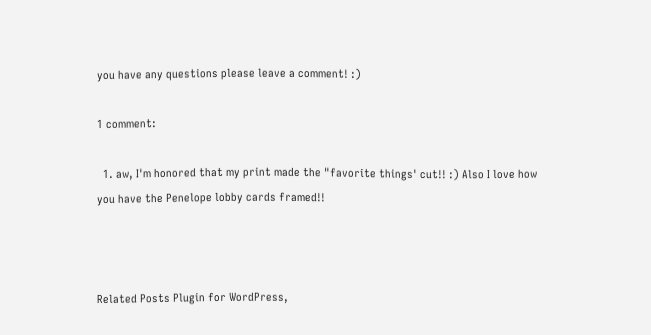you have any questions please leave a comment! :)

1 comment:

  1. aw, I'm honored that my print made the "favorite things' cut!! :) Also I love how you have the Penelope lobby cards framed!!



Related Posts Plugin for WordPress,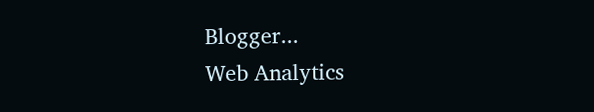Blogger...
Web Analytics